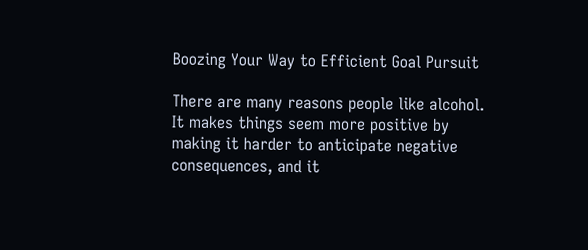Boozing Your Way to Efficient Goal Pursuit

There are many reasons people like alcohol. It makes things seem more positive by making it harder to anticipate negative consequences, and it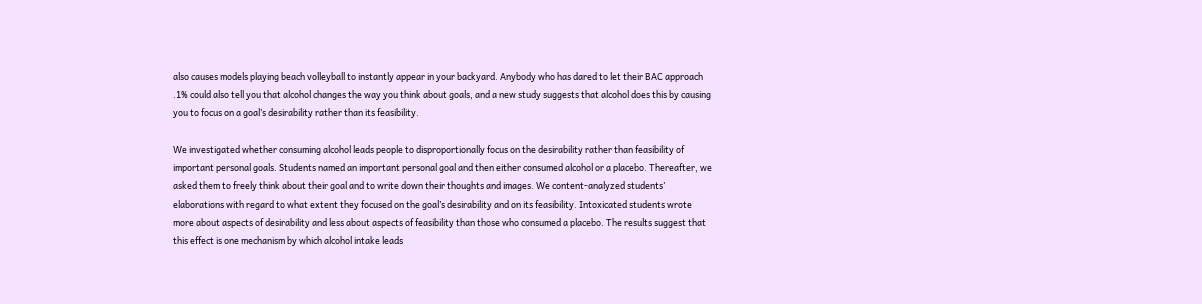also causes models playing beach volleyball to instantly appear in your backyard. Anybody who has dared to let their BAC approach .1% could also tell you that alcohol changes the way you think about goals, and a new study suggests that alcohol does this by causing you to focus on a goal’s desirability rather than its feasibility.

We investigated whether consuming alcohol leads people to disproportionally focus on the desirability rather than feasibility of important personal goals. Students named an important personal goal and then either consumed alcohol or a placebo. Thereafter, we asked them to freely think about their goal and to write down their thoughts and images. We content-analyzed students’ elaborations with regard to what extent they focused on the goal’s desirability and on its feasibility. Intoxicated students wrote more about aspects of desirability and less about aspects of feasibility than those who consumed a placebo. The results suggest that this effect is one mechanism by which alcohol intake leads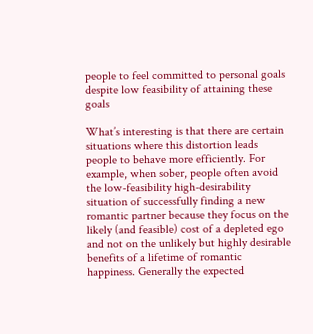people to feel committed to personal goals despite low feasibility of attaining these goals

What’s interesting is that there are certain situations where this distortion leads people to behave more efficiently. For example, when sober, people often avoid the low-feasibility high-desirability situation of successfully finding a new romantic partner because they focus on the likely (and feasible) cost of a depleted ego and not on the unlikely but highly desirable benefits of a lifetime of romantic happiness. Generally the expected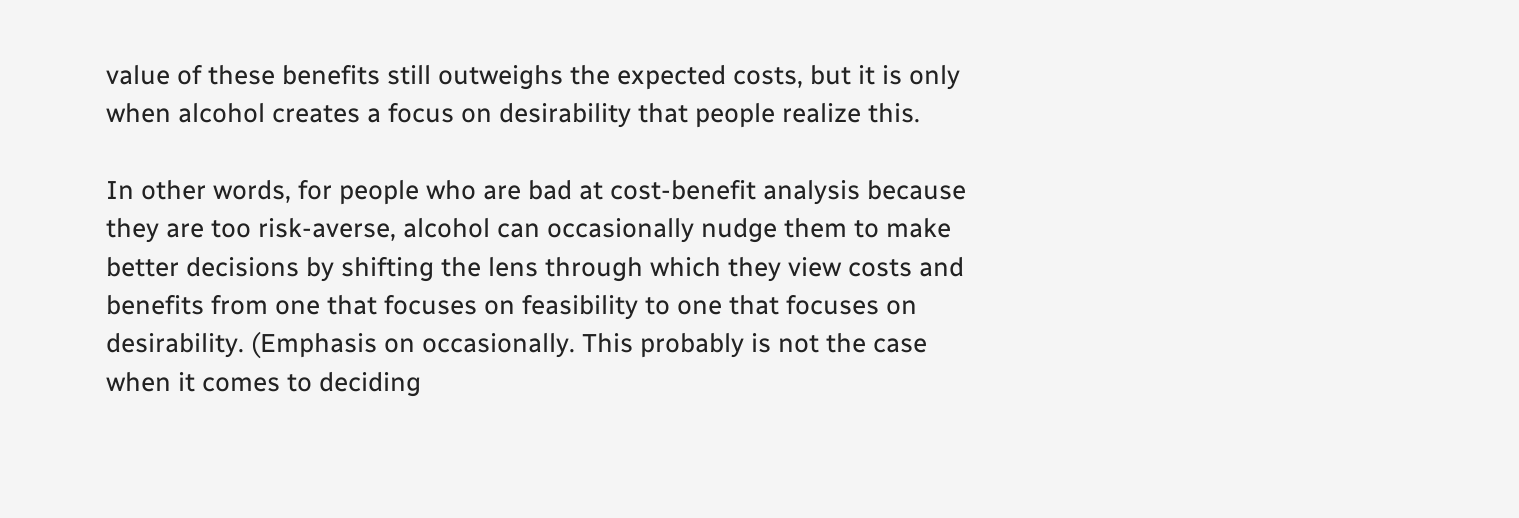value of these benefits still outweighs the expected costs, but it is only when alcohol creates a focus on desirability that people realize this.

In other words, for people who are bad at cost-benefit analysis because they are too risk-averse, alcohol can occasionally nudge them to make better decisions by shifting the lens through which they view costs and benefits from one that focuses on feasibility to one that focuses on desirability. (Emphasis on occasionally. This probably is not the case when it comes to deciding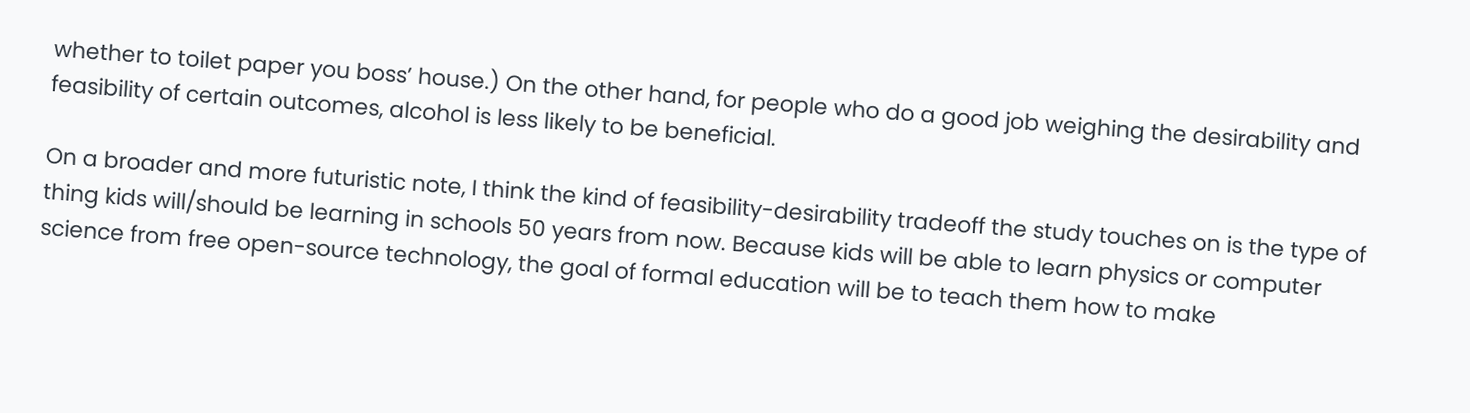whether to toilet paper you boss’ house.) On the other hand, for people who do a good job weighing the desirability and feasibility of certain outcomes, alcohol is less likely to be beneficial.

On a broader and more futuristic note, I think the kind of feasibility-desirability tradeoff the study touches on is the type of thing kids will/should be learning in schools 50 years from now. Because kids will be able to learn physics or computer science from free open-source technology, the goal of formal education will be to teach them how to make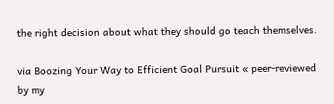the right decision about what they should go teach themselves.

via Boozing Your Way to Efficient Goal Pursuit « peer-reviewed by my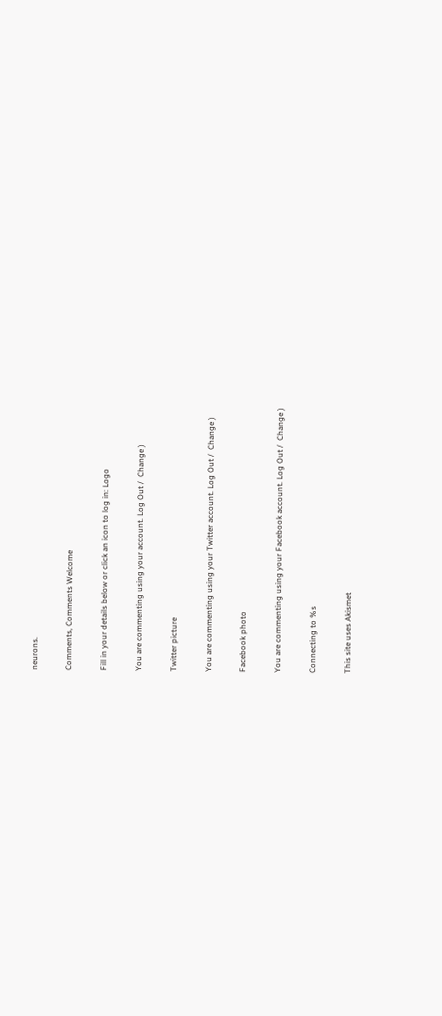neurons.

Comments, Comments Welcome

Fill in your details below or click an icon to log in: Logo

You are commenting using your account. Log Out /  Change )

Twitter picture

You are commenting using your Twitter account. Log Out /  Change )

Facebook photo

You are commenting using your Facebook account. Log Out /  Change )

Connecting to %s

This site uses Akismet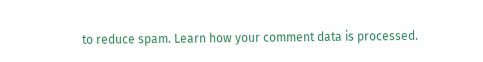to reduce spam. Learn how your comment data is processed.